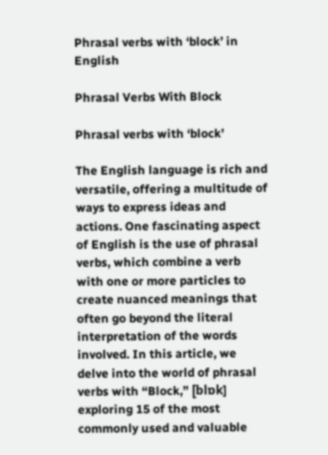Phrasal verbs with ‘block’ in English

Phrasal Verbs With Block

Phrasal verbs with ‘block’

The English language is rich and versatile, offering a multitude of ways to express ideas and actions. One fascinating aspect of English is the use of phrasal verbs, which combine a verb with one or more particles to create nuanced meanings that often go beyond the literal interpretation of the words involved. In this article, we delve into the world of phrasal verbs with “Block,” [blɒk] exploring 15 of the most commonly used and valuable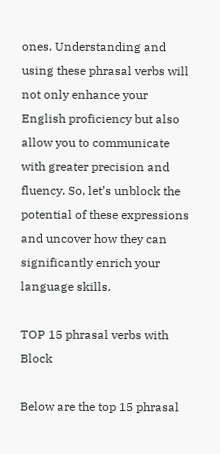ones. Understanding and using these phrasal verbs will not only enhance your English proficiency but also allow you to communicate with greater precision and fluency. So, let’s unblock the potential of these expressions and uncover how they can significantly enrich your language skills.

TOP 15 phrasal verbs with Block

Below are the top 15 phrasal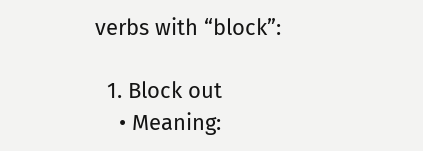verbs with “block”:

  1. Block out
    • Meaning: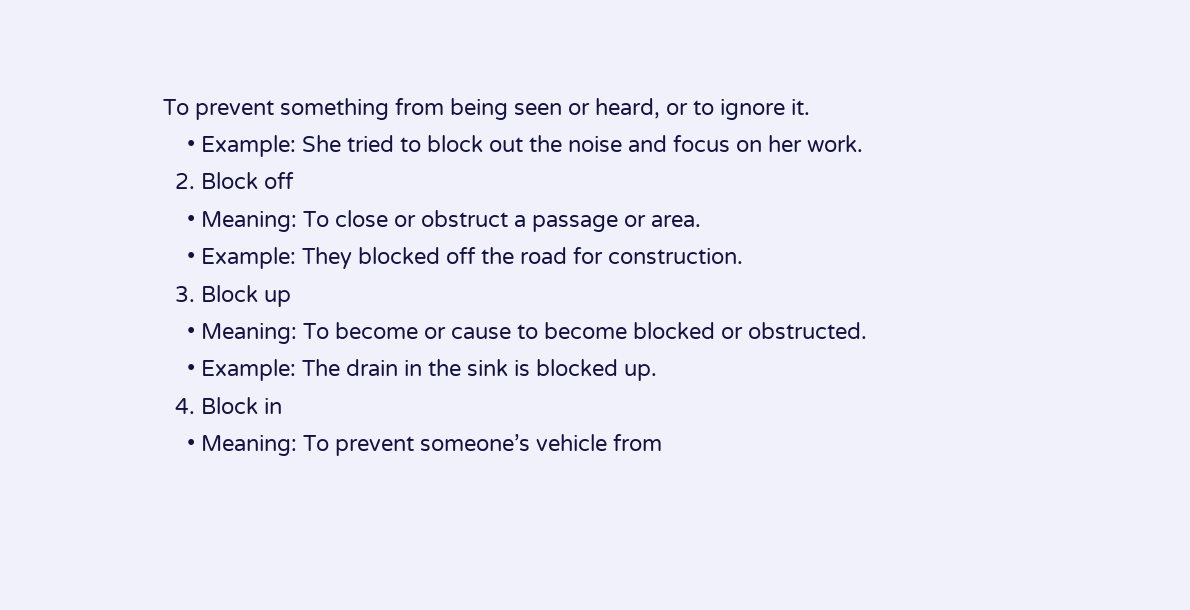To prevent something from being seen or heard, or to ignore it.
    • Example: She tried to block out the noise and focus on her work.
  2. Block off
    • Meaning: To close or obstruct a passage or area.
    • Example: They blocked off the road for construction.
  3. Block up
    • Meaning: To become or cause to become blocked or obstructed.
    • Example: The drain in the sink is blocked up.
  4. Block in
    • Meaning: To prevent someone’s vehicle from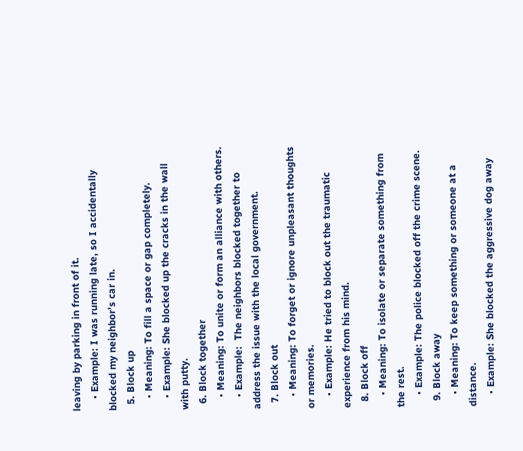leaving by parking in front of it.
    • Example: I was running late, so I accidentally blocked my neighbor’s car in.
  5. Block up
    • Meaning: To fill a space or gap completely.
    • Example: She blocked up the cracks in the wall with putty.
  6. Block together
    • Meaning: To unite or form an alliance with others.
    • Example:  The neighbors blocked together to address the issue with the local government.
  7. Block out
    • Meaning: To forget or ignore unpleasant thoughts or memories.
    • Example: He tried to block out the traumatic experience from his mind.
  8. Block off
    • Meaning: To isolate or separate something from the rest.
    • Example: The police blocked off the crime scene.
  9. Block away
    • Meaning: To keep something or someone at a distance.
    • Example: She blocked the aggressive dog away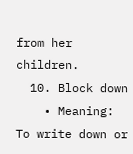from her children.
  10. Block down
    • Meaning: To write down or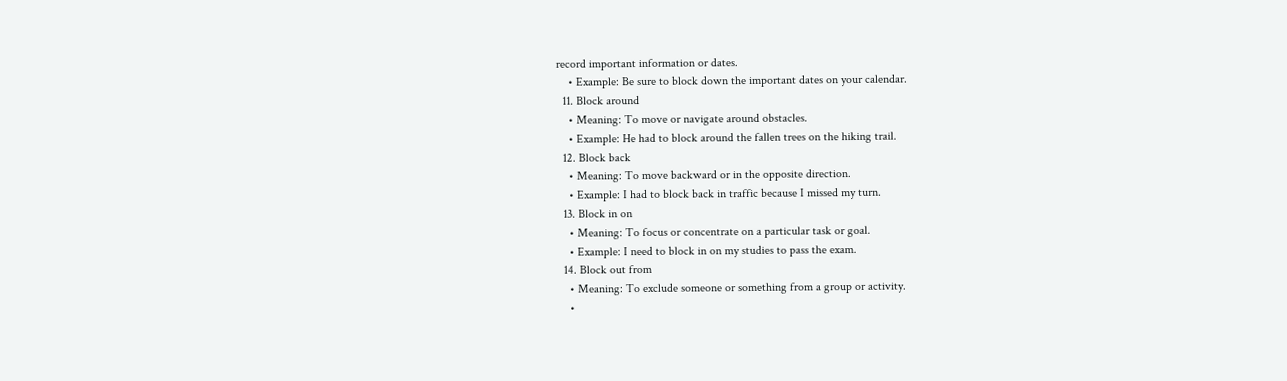record important information or dates.
    • Example: Be sure to block down the important dates on your calendar.
  11. Block around
    • Meaning: To move or navigate around obstacles.
    • Example: He had to block around the fallen trees on the hiking trail.
  12. Block back
    • Meaning: To move backward or in the opposite direction.
    • Example: I had to block back in traffic because I missed my turn.
  13. Block in on
    • Meaning: To focus or concentrate on a particular task or goal.
    • Example: I need to block in on my studies to pass the exam.
  14. Block out from
    • Meaning: To exclude someone or something from a group or activity.
    •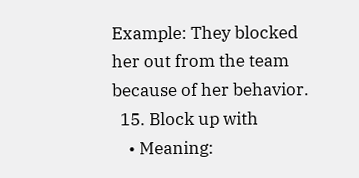Example: They blocked her out from the team because of her behavior.
  15. Block up with
    • Meaning: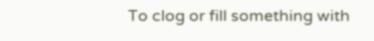To clog or fill something with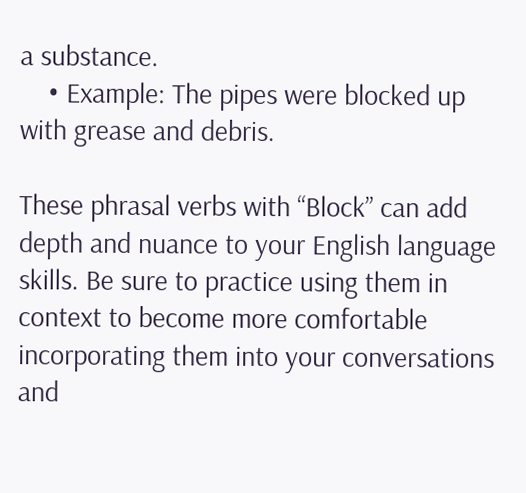a substance.
    • Example: The pipes were blocked up with grease and debris.

These phrasal verbs with “Block” can add depth and nuance to your English language skills. Be sure to practice using them in context to become more comfortable incorporating them into your conversations and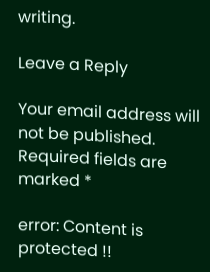writing.

Leave a Reply

Your email address will not be published. Required fields are marked *

error: Content is protected !!